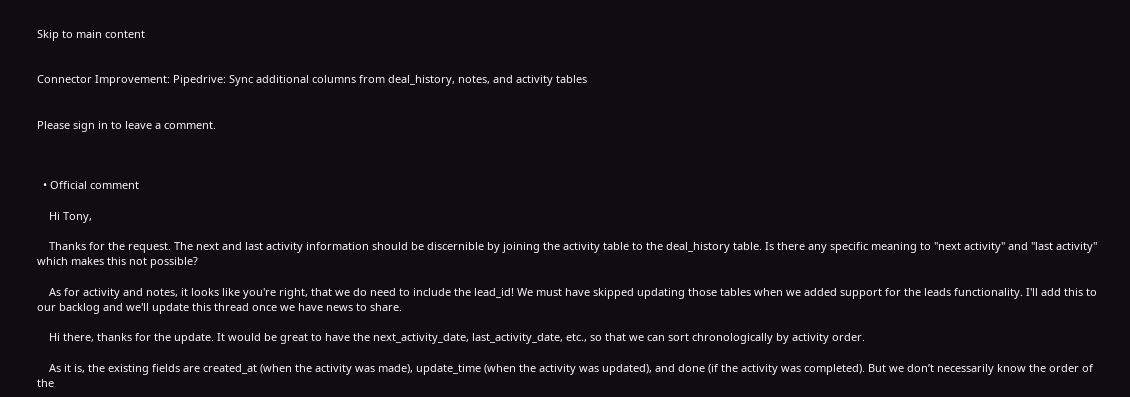Skip to main content


Connector Improvement: Pipedrive: Sync additional columns from deal_history, notes, and activity tables


Please sign in to leave a comment.



  • Official comment

    Hi Tony,

    Thanks for the request. The next and last activity information should be discernible by joining the activity table to the deal_history table. Is there any specific meaning to "next activity" and "last activity" which makes this not possible?

    As for activity and notes, it looks like you're right, that we do need to include the lead_id! We must have skipped updating those tables when we added support for the leads functionality. I'll add this to our backlog and we'll update this thread once we have news to share.

    Hi there, thanks for the update. It would be great to have the next_activity_date, last_activity_date, etc., so that we can sort chronologically by activity order.

    As it is, the existing fields are created_at (when the activity was made), update_time (when the activity was updated), and done (if the activity was completed). But we don’t necessarily know the order of the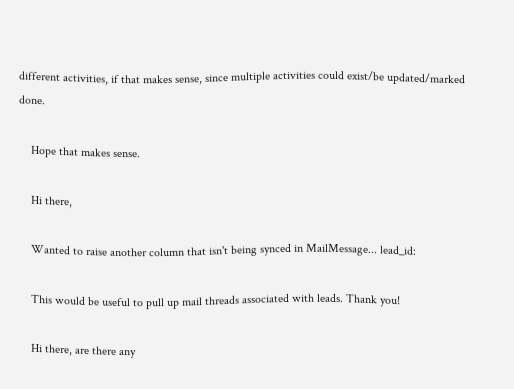different activities, if that makes sense, since multiple activities could exist/be updated/marked done.

    Hope that makes sense.

    Hi there,

    Wanted to raise another column that isn't being synced in MailMessage... lead_id:

    This would be useful to pull up mail threads associated with leads. Thank you!

    Hi there, are there any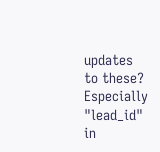updates to these? Especially "lead_id" in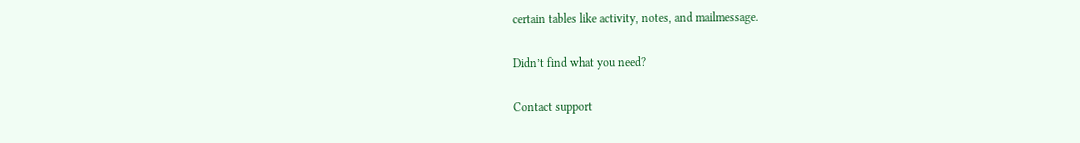certain tables like activity, notes, and mailmessage.

Didn’t find what you need?

Contact support